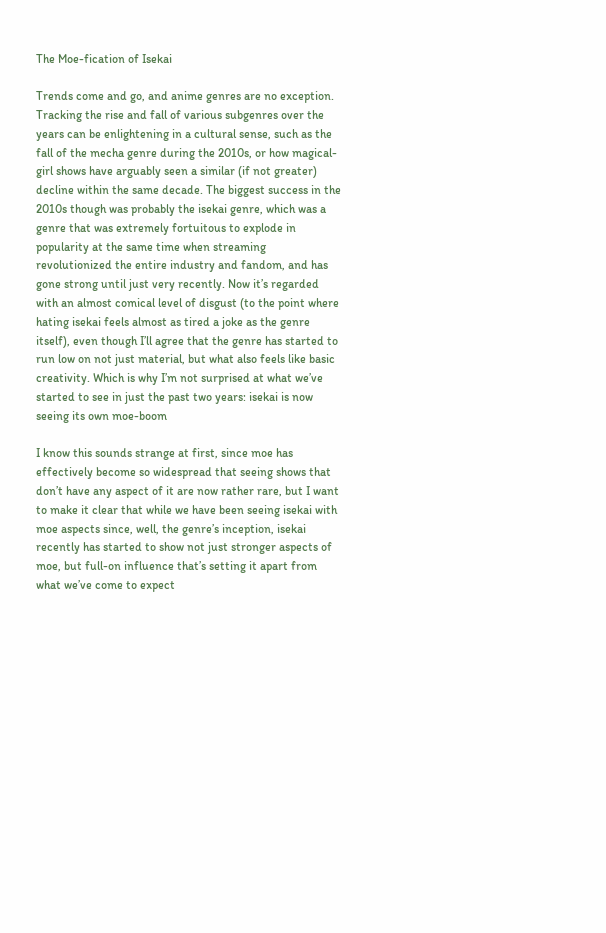The Moe-fication of Isekai

Trends come and go, and anime genres are no exception. Tracking the rise and fall of various subgenres over the years can be enlightening in a cultural sense, such as the fall of the mecha genre during the 2010s, or how magical-girl shows have arguably seen a similar (if not greater) decline within the same decade. The biggest success in the 2010s though was probably the isekai genre, which was a genre that was extremely fortuitous to explode in popularity at the same time when streaming revolutionized the entire industry and fandom, and has gone strong until just very recently. Now it’s regarded with an almost comical level of disgust (to the point where hating isekai feels almost as tired a joke as the genre itself), even though I’ll agree that the genre has started to run low on not just material, but what also feels like basic creativity. Which is why I’m not surprised at what we’ve started to see in just the past two years: isekai is now seeing its own moe-boom

I know this sounds strange at first, since moe has effectively become so widespread that seeing shows that don’t have any aspect of it are now rather rare, but I want to make it clear that while we have been seeing isekai with moe aspects since, well, the genre’s inception, isekai recently has started to show not just stronger aspects of moe, but full-on influence that’s setting it apart from what we’ve come to expect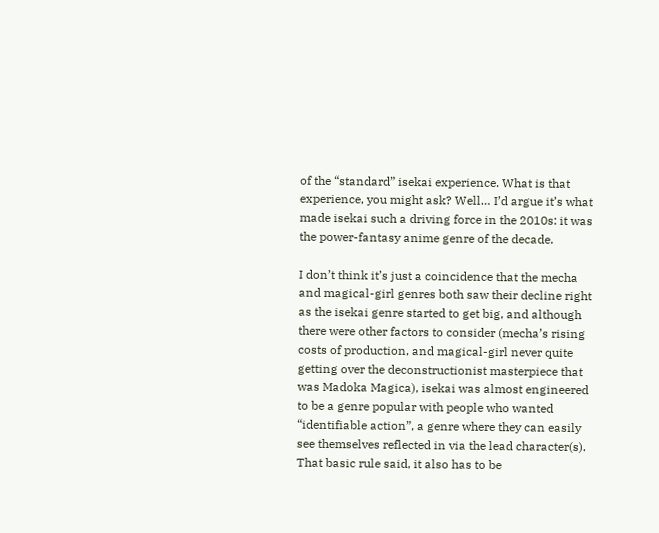of the “standard” isekai experience. What is that experience, you might ask? Well… I’d argue it’s what made isekai such a driving force in the 2010s: it was the power-fantasy anime genre of the decade.

I don’t think it’s just a coincidence that the mecha and magical-girl genres both saw their decline right as the isekai genre started to get big, and although there were other factors to consider (mecha’s rising costs of production, and magical-girl never quite getting over the deconstructionist masterpiece that was Madoka Magica), isekai was almost engineered to be a genre popular with people who wanted “identifiable action”, a genre where they can easily see themselves reflected in via the lead character(s). That basic rule said, it also has to be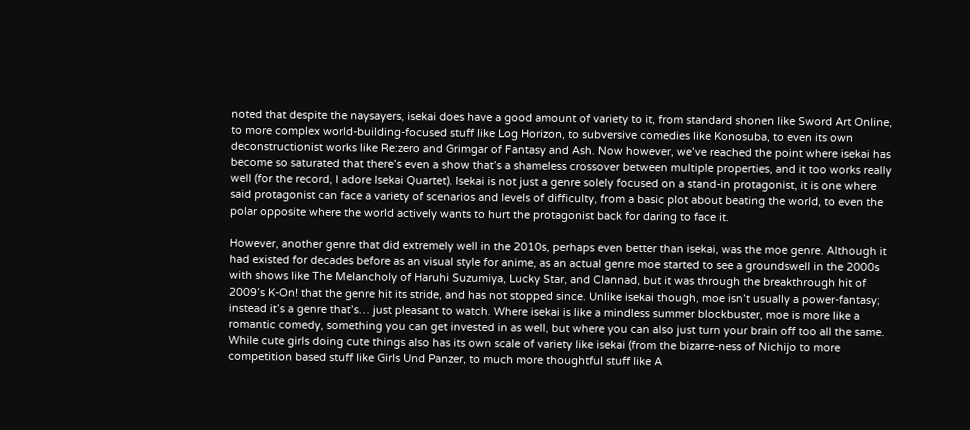noted that despite the naysayers, isekai does have a good amount of variety to it, from standard shonen like Sword Art Online, to more complex world-building-focused stuff like Log Horizon, to subversive comedies like Konosuba, to even its own deconstructionist works like Re:zero and Grimgar of Fantasy and Ash. Now however, we’ve reached the point where isekai has become so saturated that there’s even a show that’s a shameless crossover between multiple properties, and it too works really well (for the record, I adore Isekai Quartet). Isekai is not just a genre solely focused on a stand-in protagonist, it is one where said protagonist can face a variety of scenarios and levels of difficulty, from a basic plot about beating the world, to even the polar opposite where the world actively wants to hurt the protagonist back for daring to face it.

However, another genre that did extremely well in the 2010s, perhaps even better than isekai, was the moe genre. Although it had existed for decades before as an visual style for anime, as an actual genre moe started to see a groundswell in the 2000s with shows like The Melancholy of Haruhi Suzumiya, Lucky Star, and Clannad, but it was through the breakthrough hit of 2009’s K-On! that the genre hit its stride, and has not stopped since. Unlike isekai though, moe isn’t usually a power-fantasy; instead it’s a genre that’s… just pleasant to watch. Where isekai is like a mindless summer blockbuster, moe is more like a romantic comedy, something you can get invested in as well, but where you can also just turn your brain off too all the same. While cute girls doing cute things also has its own scale of variety like isekai (from the bizarre-ness of Nichijo to more competition based stuff like Girls Und Panzer, to much more thoughtful stuff like A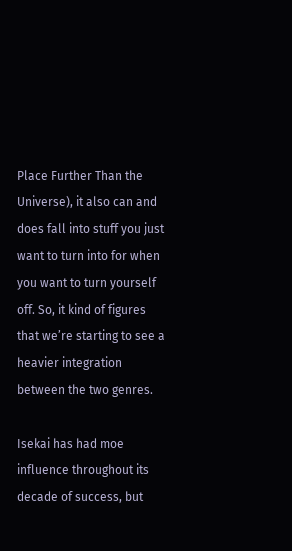Place Further Than the Universe), it also can and does fall into stuff you just want to turn into for when you want to turn yourself off. So, it kind of figures that we’re starting to see a heavier integration between the two genres.

Isekai has had moe influence throughout its decade of success, but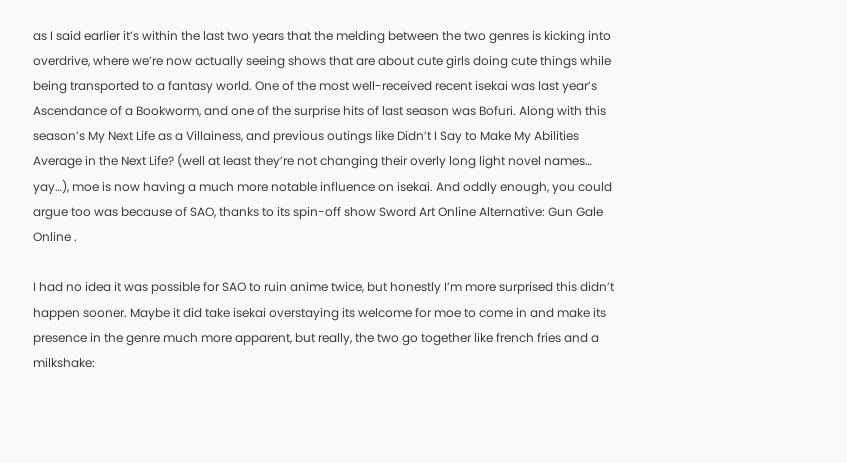as I said earlier it’s within the last two years that the melding between the two genres is kicking into overdrive, where we’re now actually seeing shows that are about cute girls doing cute things while being transported to a fantasy world. One of the most well-received recent isekai was last year’s Ascendance of a Bookworm, and one of the surprise hits of last season was Bofuri. Along with this season’s My Next Life as a Villainess, and previous outings like Didn’t I Say to Make My Abilities Average in the Next Life? (well at least they’re not changing their overly long light novel names… yay…), moe is now having a much more notable influence on isekai. And oddly enough, you could argue too was because of SAO, thanks to its spin-off show Sword Art Online Alternative: Gun Gale Online .

I had no idea it was possible for SAO to ruin anime twice, but honestly I’m more surprised this didn’t happen sooner. Maybe it did take isekai overstaying its welcome for moe to come in and make its presence in the genre much more apparent, but really, the two go together like french fries and a milkshake: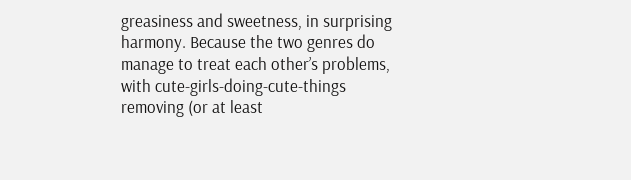greasiness and sweetness, in surprising harmony. Because the two genres do manage to treat each other’s problems, with cute-girls-doing-cute-things removing (or at least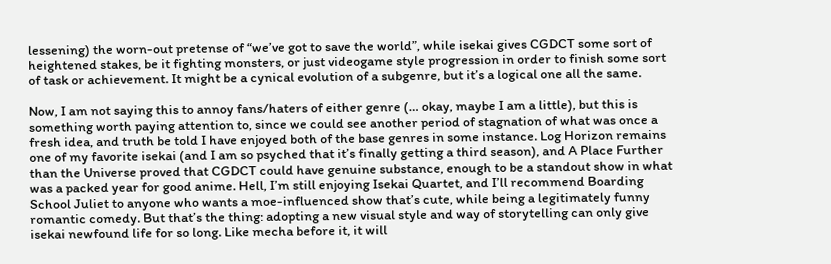lessening) the worn-out pretense of “we’ve got to save the world”, while isekai gives CGDCT some sort of heightened stakes, be it fighting monsters, or just videogame style progression in order to finish some sort of task or achievement. It might be a cynical evolution of a subgenre, but it’s a logical one all the same.

Now, I am not saying this to annoy fans/haters of either genre (… okay, maybe I am a little), but this is something worth paying attention to, since we could see another period of stagnation of what was once a fresh idea, and truth be told I have enjoyed both of the base genres in some instance. Log Horizon remains one of my favorite isekai (and I am so psyched that it’s finally getting a third season), and A Place Further than the Universe proved that CGDCT could have genuine substance, enough to be a standout show in what was a packed year for good anime. Hell, I’m still enjoying Isekai Quartet, and I’ll recommend Boarding School Juliet to anyone who wants a moe-influenced show that’s cute, while being a legitimately funny romantic comedy. But that’s the thing: adopting a new visual style and way of storytelling can only give isekai newfound life for so long. Like mecha before it, it will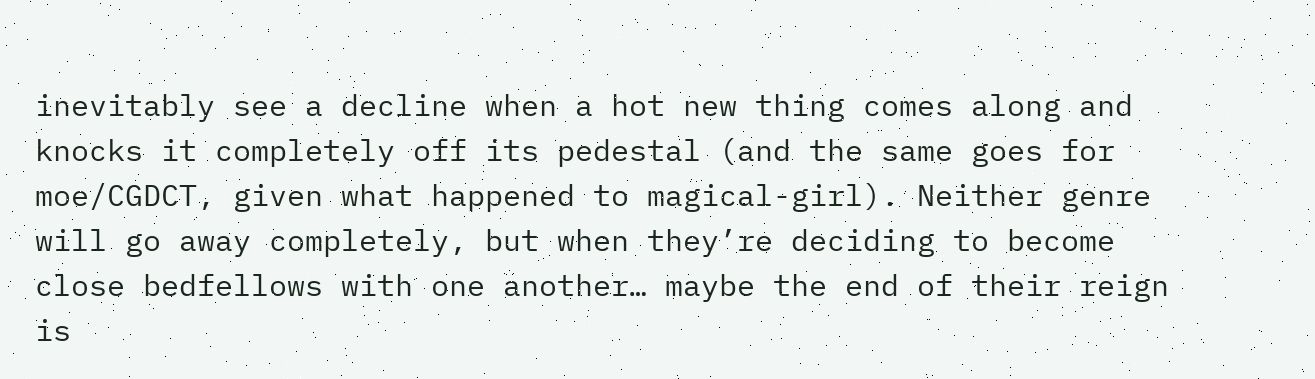inevitably see a decline when a hot new thing comes along and knocks it completely off its pedestal (and the same goes for moe/CGDCT, given what happened to magical-girl). Neither genre will go away completely, but when they’re deciding to become close bedfellows with one another… maybe the end of their reign is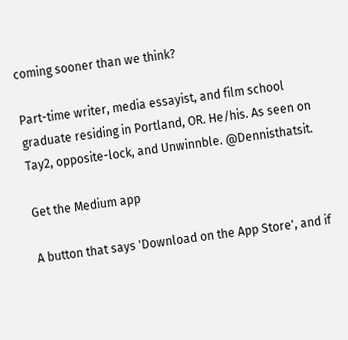coming sooner than we think?

Part-time writer, media essayist, and film school graduate residing in Portland, OR. He/his. As seen on Tay2, opposite-lock, and Unwinnble. @Dennisthatsit.

Get the Medium app

A button that says 'Download on the App Store', and if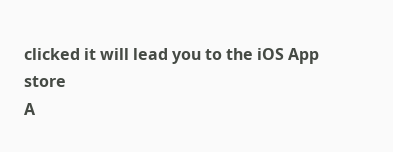clicked it will lead you to the iOS App store
A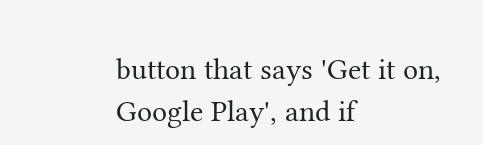button that says 'Get it on, Google Play', and if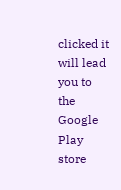clicked it will lead you to the Google Play store